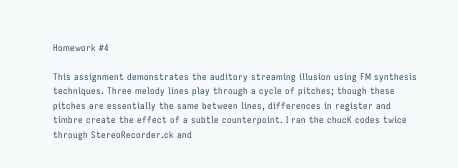Homework #4

This assignment demonstrates the auditory streaming illusion using FM synthesis techniques. Three melody lines play through a cycle of pitches; though these pitches are essentially the same between lines, differences in register and timbre create the effect of a subtle counterpoint. I ran the chucK codes twice through StereoRecorder.ck and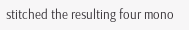stitched the resulting four mono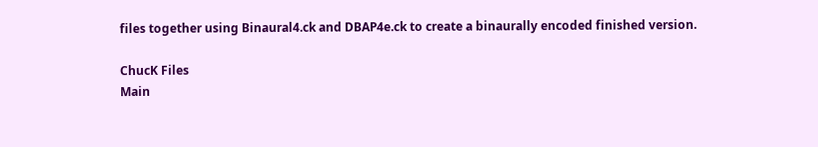files together using Binaural4.ck and DBAP4e.ck to create a binaurally encoded finished version.

ChucK Files
Main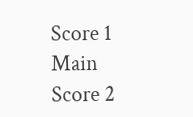Score 1
Main Score 2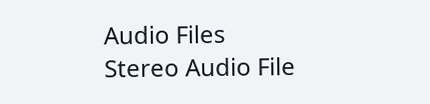Audio Files
Stereo Audio File